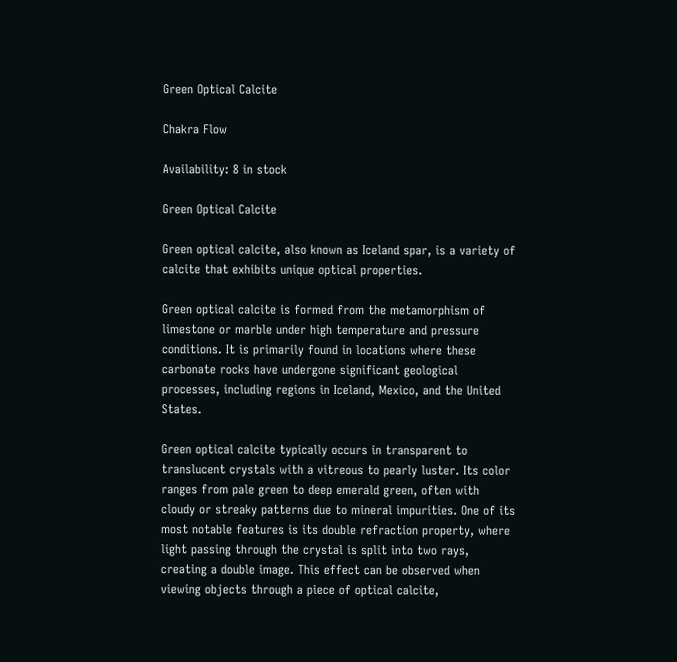Green Optical Calcite

Chakra Flow

Availability: 8 in stock

Green Optical Calcite

Green optical calcite, also known as Iceland spar, is a variety of calcite that exhibits unique optical properties.

Green optical calcite is formed from the metamorphism of limestone or marble under high temperature and pressure conditions. It is primarily found in locations where these carbonate rocks have undergone significant geological processes, including regions in Iceland, Mexico, and the United States.

Green optical calcite typically occurs in transparent to translucent crystals with a vitreous to pearly luster. Its color ranges from pale green to deep emerald green, often with cloudy or streaky patterns due to mineral impurities. One of its most notable features is its double refraction property, where light passing through the crystal is split into two rays, creating a double image. This effect can be observed when viewing objects through a piece of optical calcite,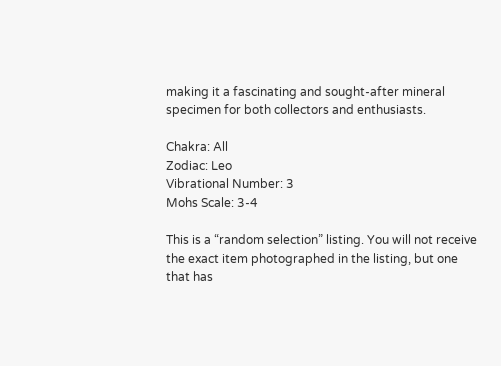making it a fascinating and sought-after mineral specimen for both collectors and enthusiasts.

Chakra: All
Zodiac: Leo
Vibrational Number: 3
Mohs Scale: 3-4

This is a “random selection” listing. You will not receive the exact item photographed in the listing, but one that has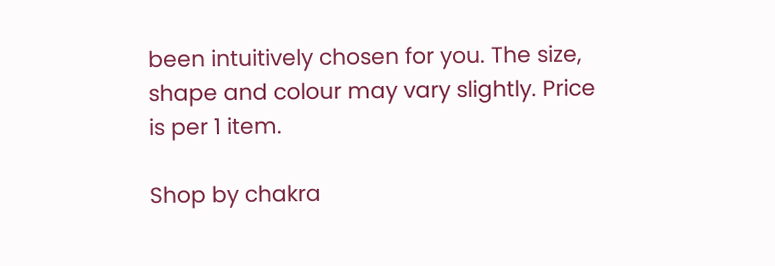been intuitively chosen for you. The size, shape and colour may vary slightly. Price is per 1 item.

Shop by chakra